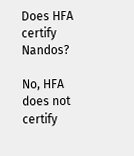Does HFA certify Nandos?

No, HFA does not certify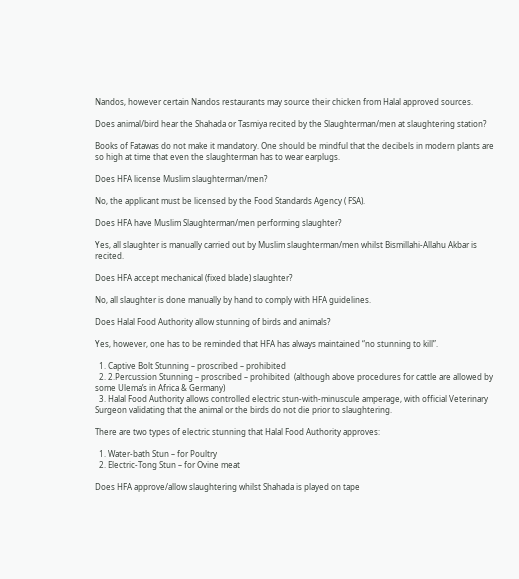Nandos, however certain Nandos restaurants may source their chicken from Halal approved sources.

Does animal/bird hear the Shahada or Tasmiya recited by the Slaughterman/men at slaughtering station?

Books of Fatawas do not make it mandatory. One should be mindful that the decibels in modern plants are so high at time that even the slaughterman has to wear earplugs.

Does HFA license Muslim slaughterman/men?

No, the applicant must be licensed by the Food Standards Agency ( FSA).

Does HFA have Muslim Slaughterman/men performing slaughter?

Yes, all slaughter is manually carried out by Muslim slaughterman/men whilst Bismillahi-Allahu Akbar is recited.

Does HFA accept mechanical (fixed blade) slaughter?

No, all slaughter is done manually by hand to comply with HFA guidelines.

Does Halal Food Authority allow stunning of birds and animals?

Yes, however, one has to be reminded that HFA has always maintained “no stunning to kill”.

  1. Captive Bolt Stunning – proscribed – prohibited
  2. 2.Percussion Stunning – proscribed – prohibited  (although above procedures for cattle are allowed by some Ulema’s in Africa & Germany)
  3. Halal Food Authority allows controlled electric stun-with-minuscule amperage, with official Veterinary Surgeon validating that the animal or the birds do not die prior to slaughtering.

There are two types of electric stunning that Halal Food Authority approves:

  1. Water-bath Stun – for Poultry
  2. Electric-Tong Stun – for Ovine meat

Does HFA approve/allow slaughtering whilst Shahada is played on tape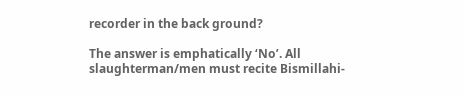recorder in the back ground?

The answer is emphatically ‘No’. All slaughterman/men must recite Bismillahi-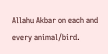Allahu Akbar on each and every animal/bird.